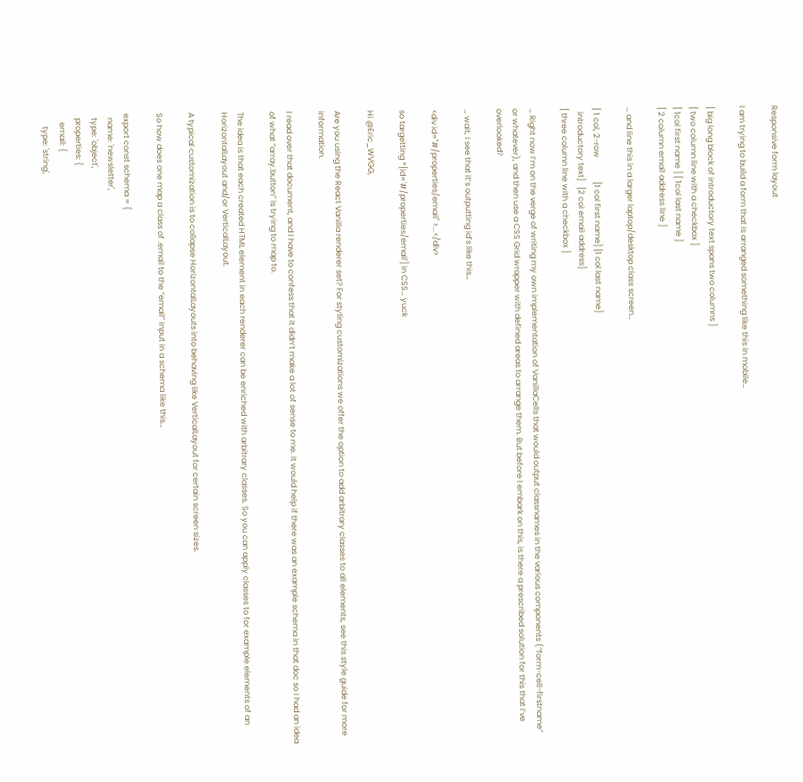Responsive form layout

I am trying to build a form that is arranged something like this in mobile…

[ big long block of introductory text spans two columns ]
[ two column line with a checkbox ]
[ 1col first name ] [ 1col last name ]
[ 2 column email address line ]

… and line this in a larger laptop/desktop class screen…

[ 1 col, 2-row            [1 col first name] [1 col last name]
  introductory text]   [2 col email address]
[ three column line with a checkbox ]

… Right now I’m on the verge of writing my own implementation of VanillaCells that would output classnames in the various components (“form-cell-firstname” or whatever), and then use a CSS Grid wrapper with defined areas to arrange them. But before I embark on this, is there a prescribed solution for this that I’ve overlooked?

… wait, I see that it’s outputting id’s like this…

<div id="#/properties/email" >...</div>

so targetting *[id='#/properties/email'] in CSS… yuck

Hi @Eric_WVGG,

Are you using the React Vanilla renderer set? For styling customizations we offer the option to add arbitrary classes to all elements, see this style guide for more information.

I read over that document, and I have to confess that it didn’t make a lot of sense to me. It would help if there was an example schema in that doc so I had an idea of what “array.button” is trying to map to.

The idea is that each created HTML element in each renderer can be enriched with arbitrary classes. So you can apply classes to for example elements of an HorizontalLayout and/or VerticalLayout.

A typical customization is to collapse HorizontalLayouts into behaving like VerticalLayout for certain screen sizes.

So how does one map a class of .email to the “email” input in a schema like this…

export const schema = {
  name: 'newsletter',
  type: 'object',
  properties: {
    email: {
      type: 'string',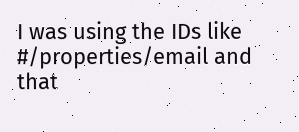I was using the IDs like #/properties/email and that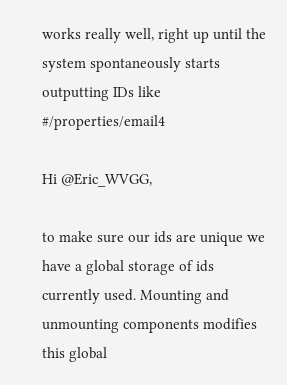works really well, right up until the system spontaneously starts outputting IDs like #/properties/email4

Hi @Eric_WVGG,

to make sure our ids are unique we have a global storage of ids currently used. Mounting and unmounting components modifies this global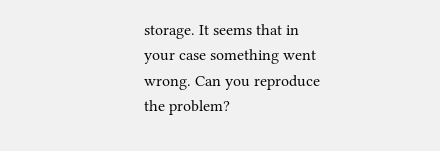storage. It seems that in your case something went wrong. Can you reproduce the problem?